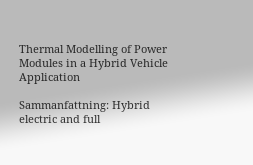Thermal Modelling of Power Modules in a Hybrid Vehicle Application

Sammanfattning: Hybrid electric and full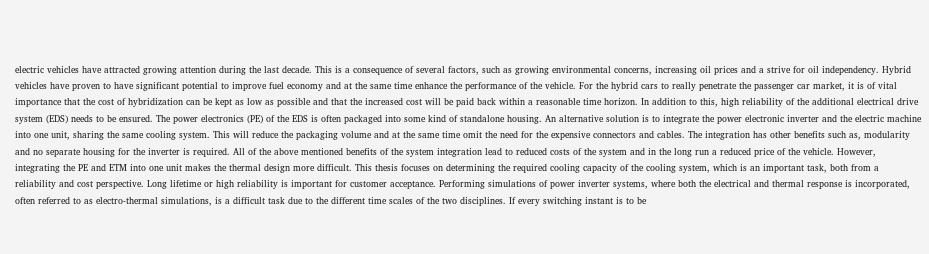electric vehicles have attracted growing attention during the last decade. This is a consequence of several factors, such as growing environmental concerns, increasing oil prices and a strive for oil independency. Hybrid vehicles have proven to have significant potential to improve fuel economy and at the same time enhance the performance of the vehicle. For the hybrid cars to really penetrate the passenger car market, it is of vital importance that the cost of hybridization can be kept as low as possible and that the increased cost will be paid back within a reasonable time horizon. In addition to this, high reliability of the additional electrical drive system (EDS) needs to be ensured. The power electronics (PE) of the EDS is often packaged into some kind of standalone housing. An alternative solution is to integrate the power electronic inverter and the electric machine into one unit, sharing the same cooling system. This will reduce the packaging volume and at the same time omit the need for the expensive connectors and cables. The integration has other benefits such as, modularity and no separate housing for the inverter is required. All of the above mentioned benefits of the system integration lead to reduced costs of the system and in the long run a reduced price of the vehicle. However, integrating the PE and ETM into one unit makes the thermal design more difficult. This thesis focuses on determining the required cooling capacity of the cooling system, which is an important task, both from a reliability and cost perspective. Long lifetime or high reliability is important for customer acceptance. Performing simulations of power inverter systems, where both the electrical and thermal response is incorporated, often referred to as electro-thermal simulations, is a difficult task due to the different time scales of the two disciplines. If every switching instant is to be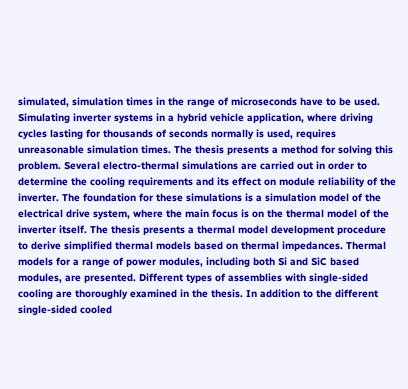simulated, simulation times in the range of microseconds have to be used. Simulating inverter systems in a hybrid vehicle application, where driving cycles lasting for thousands of seconds normally is used, requires unreasonable simulation times. The thesis presents a method for solving this problem. Several electro-thermal simulations are carried out in order to determine the cooling requirements and its effect on module reliability of the inverter. The foundation for these simulations is a simulation model of the electrical drive system, where the main focus is on the thermal model of the inverter itself. The thesis presents a thermal model development procedure to derive simplified thermal models based on thermal impedances. Thermal models for a range of power modules, including both Si and SiC based modules, are presented. Different types of assemblies with single-sided cooling are thoroughly examined in the thesis. In addition to the different single-sided cooled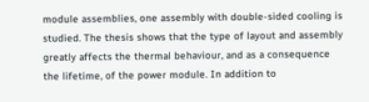module assemblies, one assembly with double-sided cooling is studied. The thesis shows that the type of layout and assembly greatly affects the thermal behaviour, and as a consequence the lifetime, of the power module. In addition to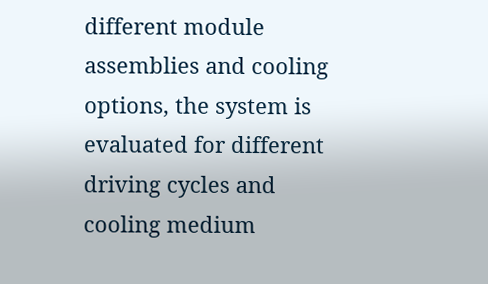different module assemblies and cooling options, the system is evaluated for different driving cycles and cooling medium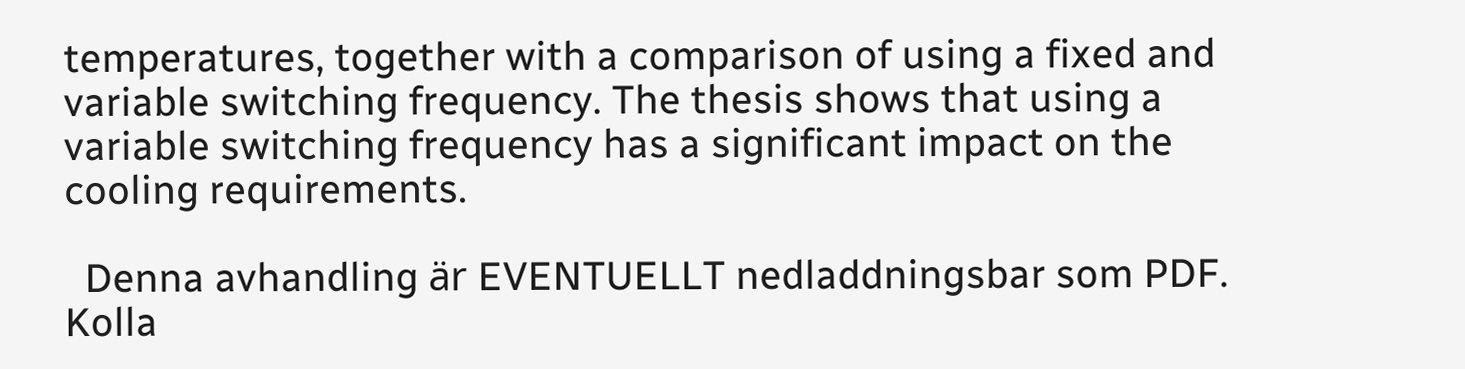temperatures, together with a comparison of using a fixed and variable switching frequency. The thesis shows that using a variable switching frequency has a significant impact on the cooling requirements.

  Denna avhandling är EVENTUELLT nedladdningsbar som PDF. Kolla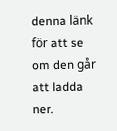denna länk för att se om den går att ladda ner.